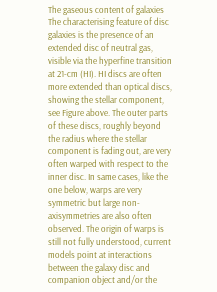The gaseous content of galaxies
The characterising feature of disc galaxies is the presence of an extended disc of neutral gas, visible via the hyperfine transition at 21-cm (HI). HI discs are often more extended than optical discs, showing the stellar component, see Figure above. The outer parts of these discs, roughly beyond the radius where the stellar component is fading out, are very often warped with respect to the inner disc. In same cases, like the one below, warps are very symmetric but large non-axisymmetries are also often observed. The origin of warps is still not fully understood, current models point at interactions between the galaxy disc and companion object and/or the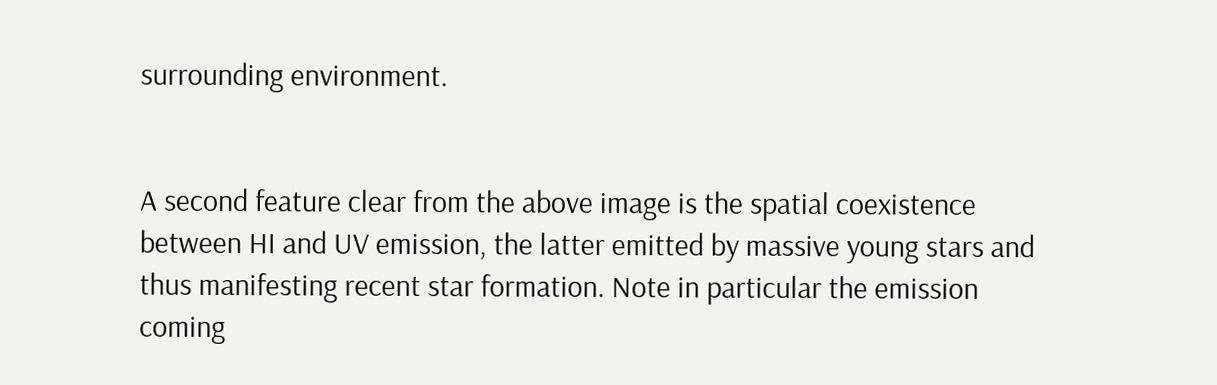surrounding environment.


A second feature clear from the above image is the spatial coexistence between HI and UV emission, the latter emitted by massive young stars and thus manifesting recent star formation. Note in particular the emission coming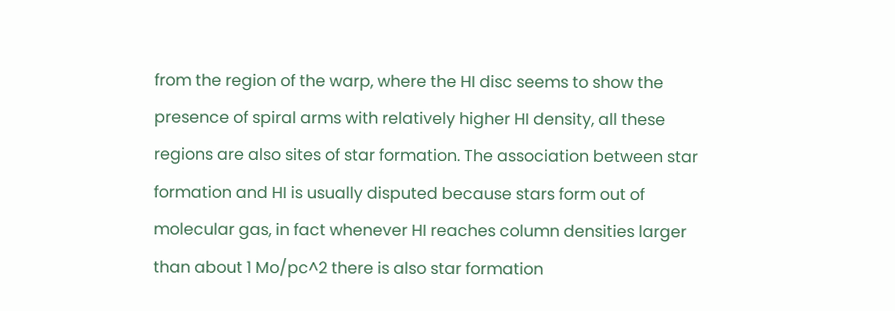from the region of the warp, where the HI disc seems to show the presence of spiral arms with relatively higher HI density, all these regions are also sites of star formation. The association between star formation and HI is usually disputed because stars form out of molecular gas, in fact whenever HI reaches column densities larger than about 1 Mo/pc^2 there is also star formation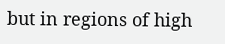but in regions of high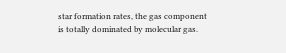star formation rates, the gas component is totally dominated by molecular gas.